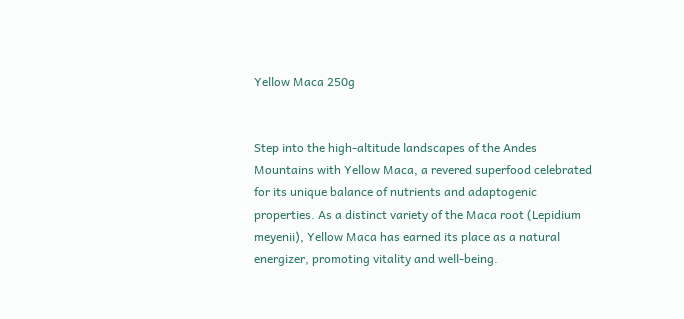Yellow Maca 250g


Step into the high-altitude landscapes of the Andes Mountains with Yellow Maca, a revered superfood celebrated for its unique balance of nutrients and adaptogenic properties. As a distinct variety of the Maca root (Lepidium meyenii), Yellow Maca has earned its place as a natural energizer, promoting vitality and well-being.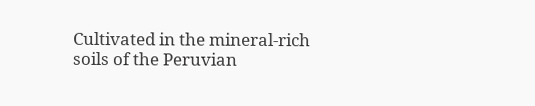Cultivated in the mineral-rich soils of the Peruvian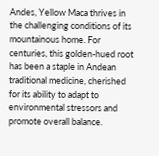Andes, Yellow Maca thrives in the challenging conditions of its mountainous home. For centuries, this golden-hued root has been a staple in Andean traditional medicine, cherished for its ability to adapt to environmental stressors and promote overall balance.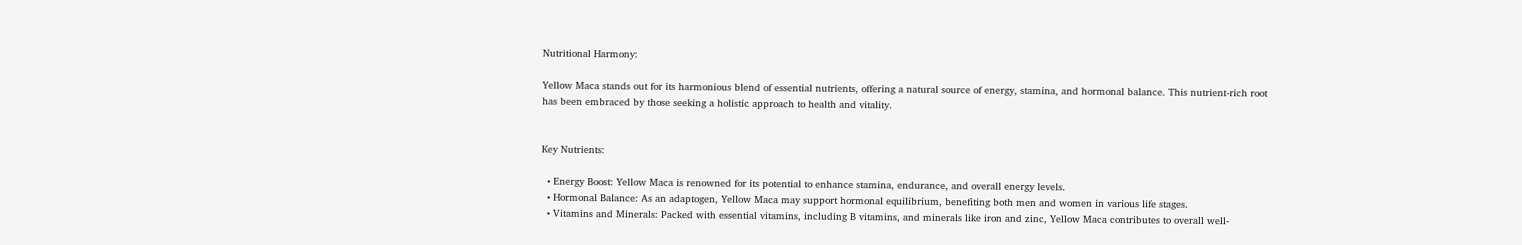Nutritional Harmony:

Yellow Maca stands out for its harmonious blend of essential nutrients, offering a natural source of energy, stamina, and hormonal balance. This nutrient-rich root has been embraced by those seeking a holistic approach to health and vitality.


Key Nutrients:

  • Energy Boost: Yellow Maca is renowned for its potential to enhance stamina, endurance, and overall energy levels.
  • Hormonal Balance: As an adaptogen, Yellow Maca may support hormonal equilibrium, benefiting both men and women in various life stages.
  • Vitamins and Minerals: Packed with essential vitamins, including B vitamins, and minerals like iron and zinc, Yellow Maca contributes to overall well-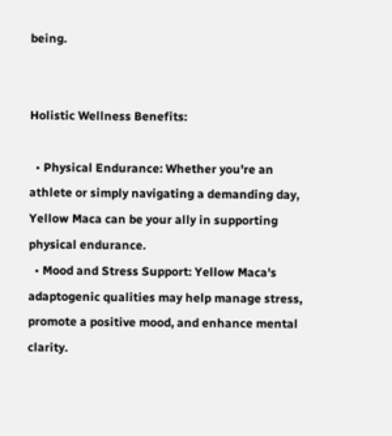being.


Holistic Wellness Benefits:

  • Physical Endurance: Whether you're an athlete or simply navigating a demanding day, Yellow Maca can be your ally in supporting physical endurance.
  • Mood and Stress Support: Yellow Maca's adaptogenic qualities may help manage stress, promote a positive mood, and enhance mental clarity.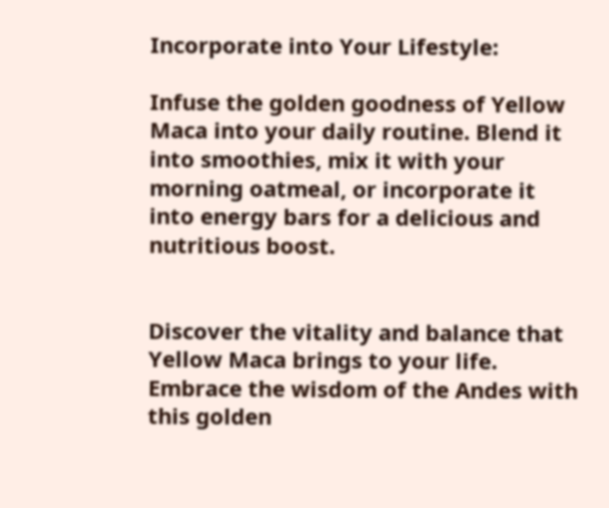Incorporate into Your Lifestyle:

Infuse the golden goodness of Yellow Maca into your daily routine. Blend it into smoothies, mix it with your morning oatmeal, or incorporate it into energy bars for a delicious and nutritious boost.


Discover the vitality and balance that Yellow Maca brings to your life. Embrace the wisdom of the Andes with this golden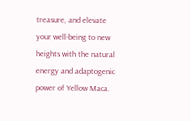treasure, and elevate your well-being to new heights with the natural energy and adaptogenic power of Yellow Maca.